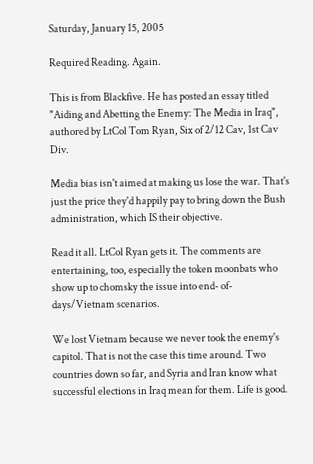Saturday, January 15, 2005

Required Reading. Again.

This is from Blackfive. He has posted an essay titled "Aiding and Abetting the Enemy: The Media in Iraq", authored by LtCol Tom Ryan, Six of 2/12 Cav, 1st Cav Div.

Media bias isn't aimed at making us lose the war. That's just the price they'd happily pay to bring down the Bush administration, which IS their objective.

Read it all. LtCol Ryan gets it. The comments are entertaining, too, especially the token moonbats who show up to chomsky the issue into end- of- days/Vietnam scenarios.

We lost Vietnam because we never took the enemy's capitol. That is not the case this time around. Two countries down so far, and Syria and Iran know what successful elections in Iraq mean for them. Life is good.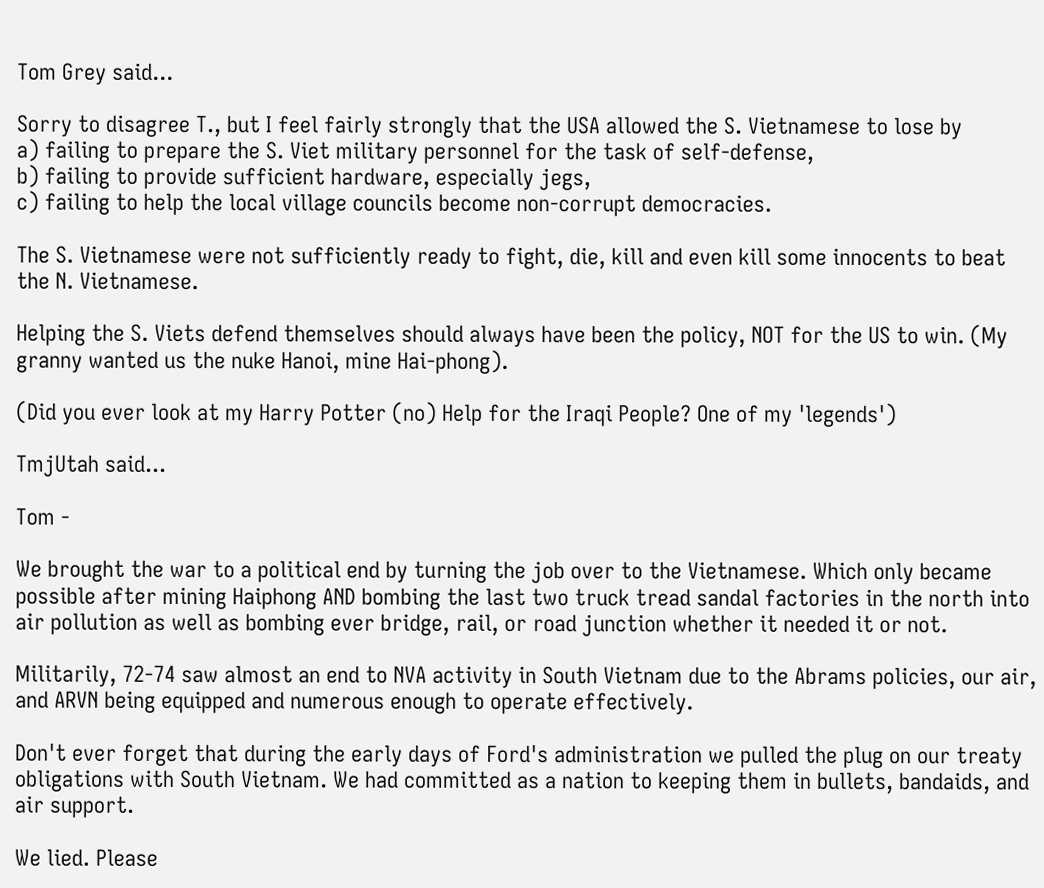Tom Grey said...

Sorry to disagree T., but I feel fairly strongly that the USA allowed the S. Vietnamese to lose by
a) failing to prepare the S. Viet military personnel for the task of self-defense,
b) failing to provide sufficient hardware, especially jegs,
c) failing to help the local village councils become non-corrupt democracies.

The S. Vietnamese were not sufficiently ready to fight, die, kill and even kill some innocents to beat the N. Vietnamese.

Helping the S. Viets defend themselves should always have been the policy, NOT for the US to win. (My granny wanted us the nuke Hanoi, mine Hai-phong).

(Did you ever look at my Harry Potter (no) Help for the Iraqi People? One of my 'legends')

TmjUtah said...

Tom -

We brought the war to a political end by turning the job over to the Vietnamese. Which only became possible after mining Haiphong AND bombing the last two truck tread sandal factories in the north into air pollution as well as bombing ever bridge, rail, or road junction whether it needed it or not.

Militarily, 72-74 saw almost an end to NVA activity in South Vietnam due to the Abrams policies, our air, and ARVN being equipped and numerous enough to operate effectively.

Don't ever forget that during the early days of Ford's administration we pulled the plug on our treaty obligations with South Vietnam. We had committed as a nation to keeping them in bullets, bandaids, and air support.

We lied. Please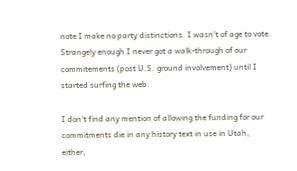note I make no party distinctions. I wasn't of age to vote. Strangely enough I never got a walk-through of our commitements (post U.S. ground involvement) until I started surfing the web.

I don't find any mention of allowing the funding for our commitments die in any history text in use in Utah, either,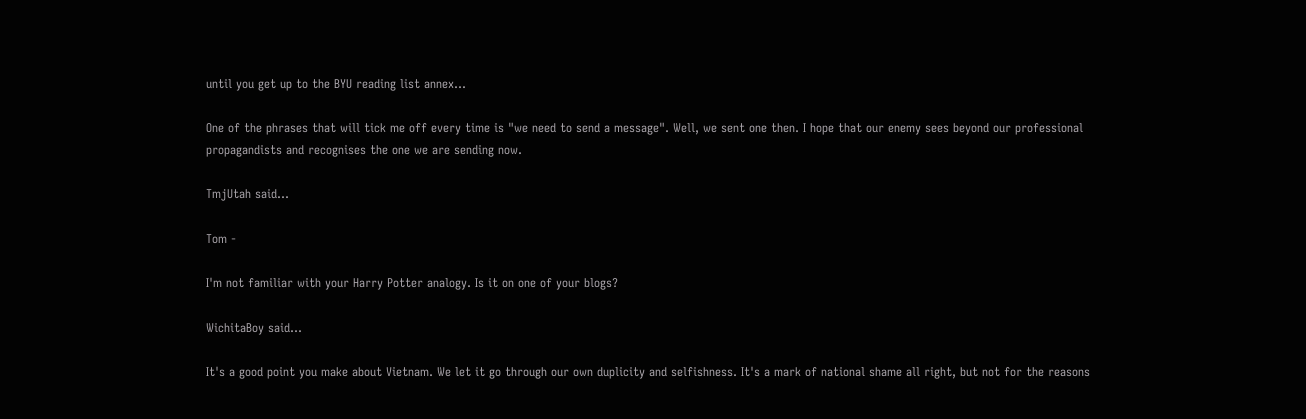until you get up to the BYU reading list annex...

One of the phrases that will tick me off every time is "we need to send a message". Well, we sent one then. I hope that our enemy sees beyond our professional propagandists and recognises the one we are sending now.

TmjUtah said...

Tom -

I'm not familiar with your Harry Potter analogy. Is it on one of your blogs?

WichitaBoy said...

It's a good point you make about Vietnam. We let it go through our own duplicity and selfishness. It's a mark of national shame all right, but not for the reasons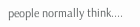people normally think....